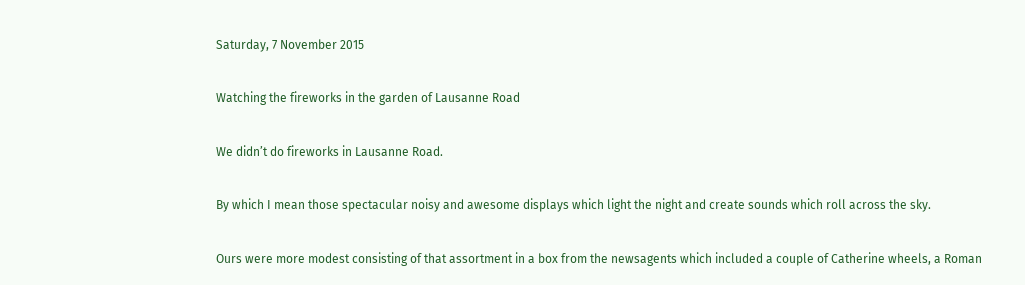Saturday, 7 November 2015

Watching the fireworks in the garden of Lausanne Road

We didn’t do fireworks in Lausanne Road.

By which I mean those spectacular noisy and awesome displays which light the night and create sounds which roll across the sky.

Ours were more modest consisting of that assortment in a box from the newsagents which included a couple of Catherine wheels, a Roman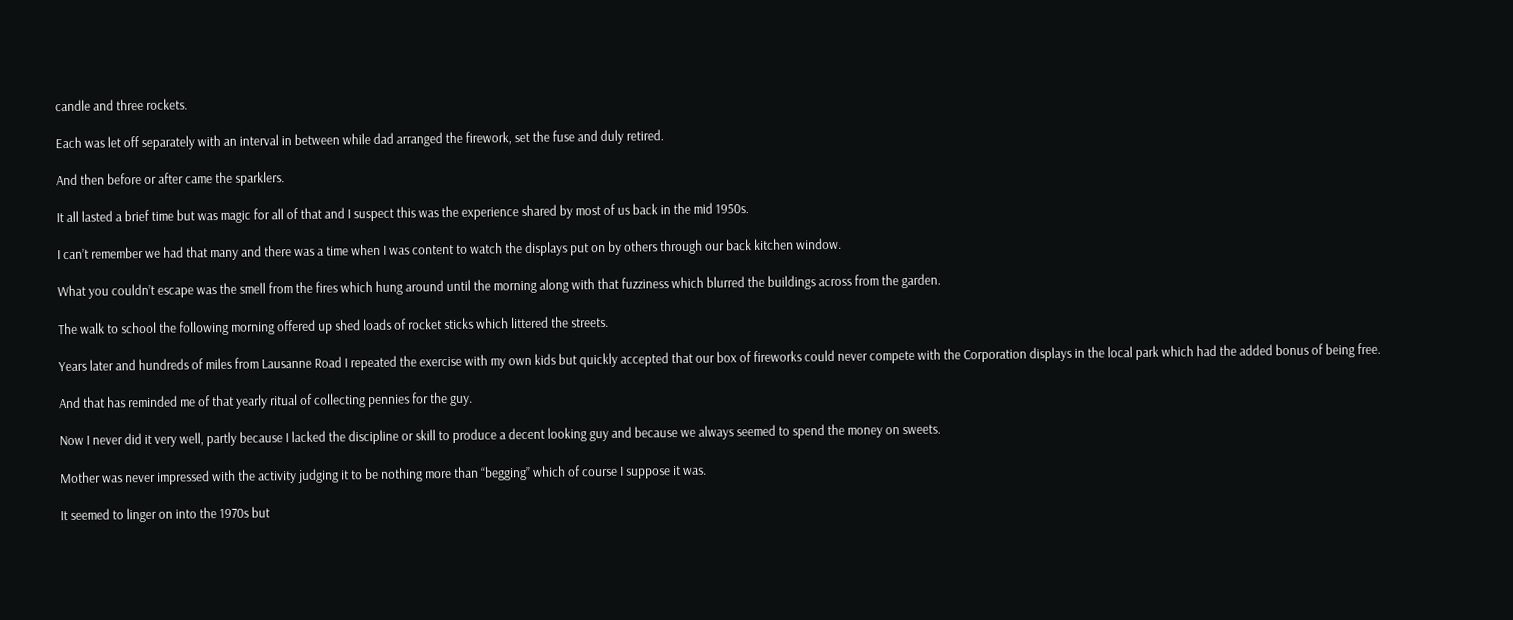candle and three rockets.

Each was let off separately with an interval in between while dad arranged the firework, set the fuse and duly retired.

And then before or after came the sparklers.

It all lasted a brief time but was magic for all of that and I suspect this was the experience shared by most of us back in the mid 1950s.

I can’t remember we had that many and there was a time when I was content to watch the displays put on by others through our back kitchen window.

What you couldn’t escape was the smell from the fires which hung around until the morning along with that fuzziness which blurred the buildings across from the garden.

The walk to school the following morning offered up shed loads of rocket sticks which littered the streets.

Years later and hundreds of miles from Lausanne Road I repeated the exercise with my own kids but quickly accepted that our box of fireworks could never compete with the Corporation displays in the local park which had the added bonus of being free.

And that has reminded me of that yearly ritual of collecting pennies for the guy.

Now I never did it very well, partly because I lacked the discipline or skill to produce a decent looking guy and because we always seemed to spend the money on sweets.

Mother was never impressed with the activity judging it to be nothing more than “begging” which of course I suppose it was.

It seemed to linger on into the 1970s but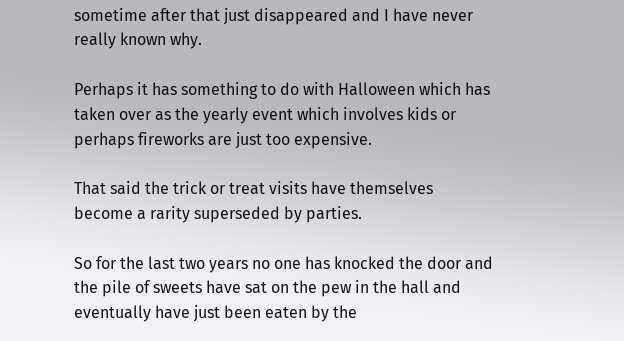sometime after that just disappeared and I have never really known why.

Perhaps it has something to do with Halloween which has taken over as the yearly event which involves kids or perhaps fireworks are just too expensive.

That said the trick or treat visits have themselves become a rarity superseded by parties.

So for the last two years no one has knocked the door and the pile of sweets have sat on the pew in the hall and eventually have just been eaten by the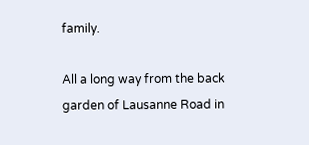family.

All a long way from the back garden of Lausanne Road in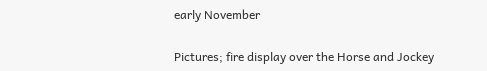early November

Pictures; fire display over the Horse and Jockey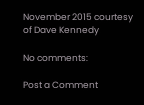November 2015 courtesy of Dave Kennedy

No comments:

Post a Comment